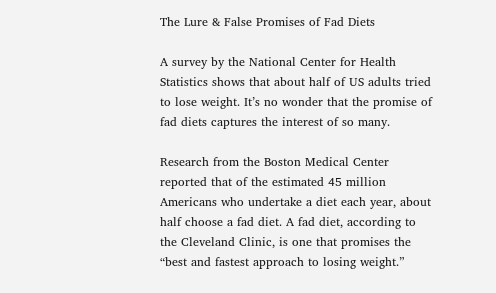The Lure & False Promises of Fad Diets

A survey by the National Center for Health Statistics shows that about half of US adults tried to lose weight. It’s no wonder that the promise of fad diets captures the interest of so many.

Research from the Boston Medical Center reported that of the estimated 45 million Americans who undertake a diet each year, about half choose a fad diet. A fad diet, according to the Cleveland Clinic, is one that promises the “best and fastest approach to losing weight.”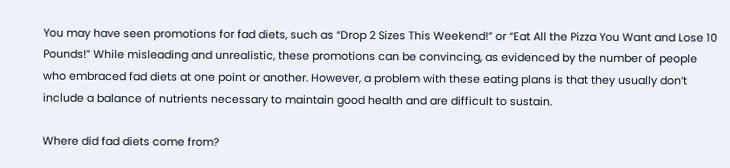You may have seen promotions for fad diets, such as “Drop 2 Sizes This Weekend!” or “Eat All the Pizza You Want and Lose 10 Pounds!” While misleading and unrealistic, these promotions can be convincing, as evidenced by the number of people who embraced fad diets at one point or another. However, a problem with these eating plans is that they usually don’t include a balance of nutrients necessary to maintain good health and are difficult to sustain.

Where did fad diets come from?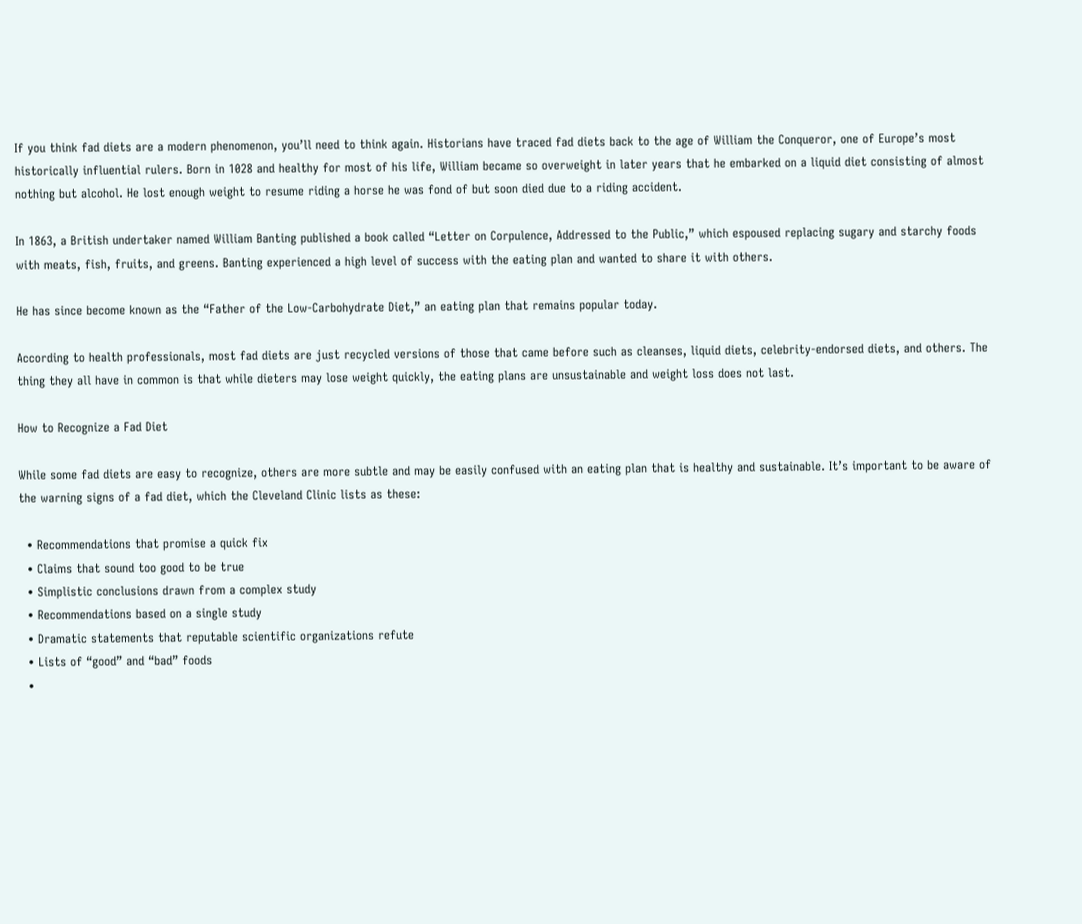If you think fad diets are a modern phenomenon, you’ll need to think again. Historians have traced fad diets back to the age of William the Conqueror, one of Europe’s most historically influential rulers. Born in 1028 and healthy for most of his life, William became so overweight in later years that he embarked on a liquid diet consisting of almost nothing but alcohol. He lost enough weight to resume riding a horse he was fond of but soon died due to a riding accident.

In 1863, a British undertaker named William Banting published a book called “Letter on Corpulence, Addressed to the Public,” which espoused replacing sugary and starchy foods with meats, fish, fruits, and greens. Banting experienced a high level of success with the eating plan and wanted to share it with others.

He has since become known as the “Father of the Low-Carbohydrate Diet,” an eating plan that remains popular today.

According to health professionals, most fad diets are just recycled versions of those that came before such as cleanses, liquid diets, celebrity-endorsed diets, and others. The thing they all have in common is that while dieters may lose weight quickly, the eating plans are unsustainable and weight loss does not last.

How to Recognize a Fad Diet

While some fad diets are easy to recognize, others are more subtle and may be easily confused with an eating plan that is healthy and sustainable. It’s important to be aware of the warning signs of a fad diet, which the Cleveland Clinic lists as these:

  • Recommendations that promise a quick fix
  • Claims that sound too good to be true
  • Simplistic conclusions drawn from a complex study
  • Recommendations based on a single study
  • Dramatic statements that reputable scientific organizations refute
  • Lists of “good” and “bad” foods
  •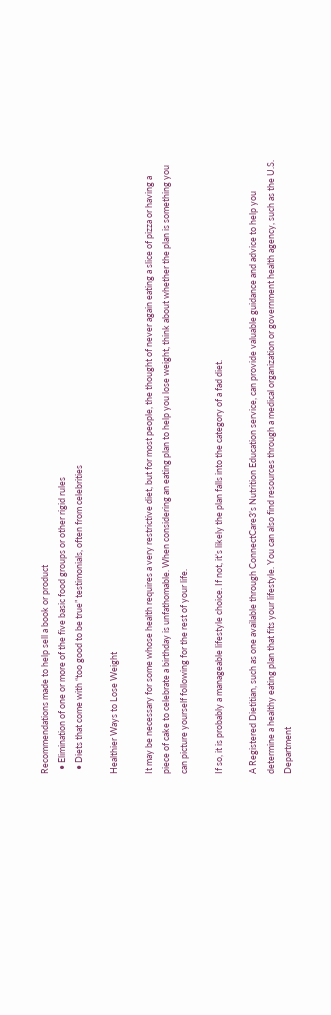Recommendations made to help sell a book or product
  • Elimination of one or more of the five basic food groups or other rigid rules
  • Diets that come with “too good to be true” testimonials, often from celebrities

Healthier Ways to Lose Weight

It may be necessary for some whose health requires a very restrictive diet, but for most people, the thought of never again eating a slice of pizza or having a piece of cake to celebrate a birthday is unfathomable. When considering an eating plan to help you lose weight, think about whether the plan is something you can picture yourself following for the rest of your life.

If so, it is probably a manageable lifestyle choice. If not, it’s likely the plan falls into the category of a fad diet.

A Registered Dietitian, such as one available through ConnectCare3’s Nutrition Education service, can provide valuable guidance and advice to help you determine a healthy eating plan that fits your lifestyle. You can also find resources through a medical organization or government health agency, such as the U.S. Department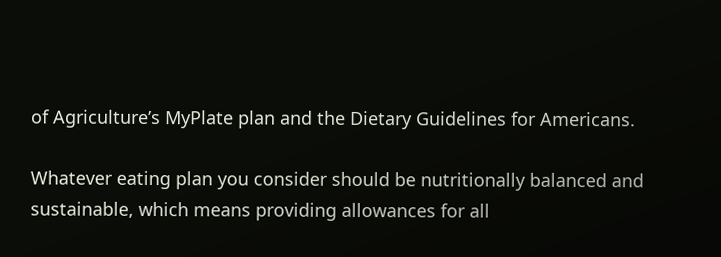of Agriculture’s MyPlate plan and the Dietary Guidelines for Americans.

Whatever eating plan you consider should be nutritionally balanced and sustainable, which means providing allowances for all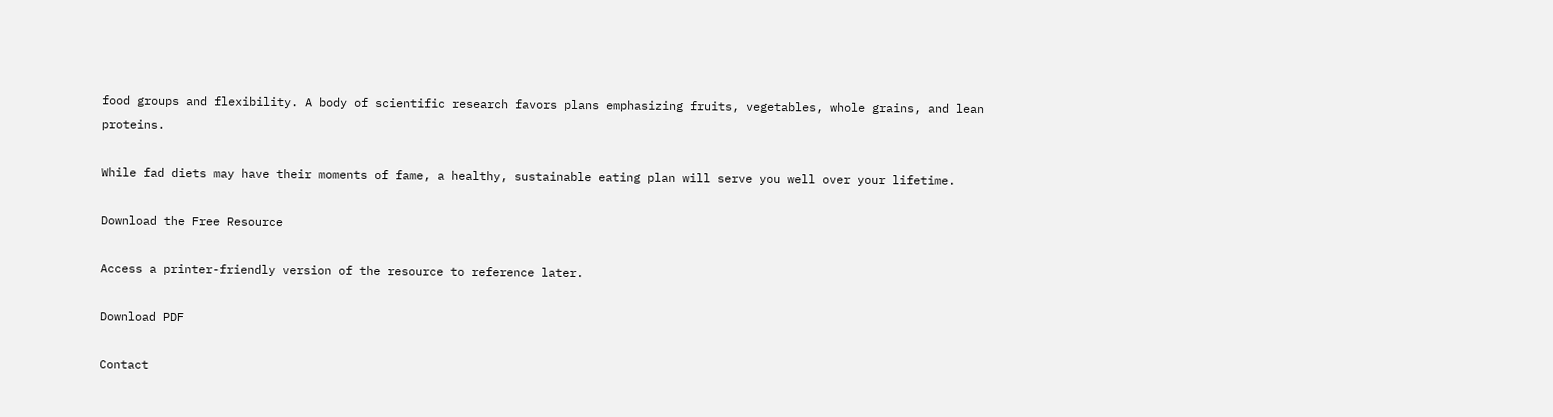food groups and flexibility. A body of scientific research favors plans emphasizing fruits, vegetables, whole grains, and lean proteins.

While fad diets may have their moments of fame, a healthy, sustainable eating plan will serve you well over your lifetime.

Download the Free Resource

Access a printer-friendly version of the resource to reference later.

Download PDF

Contact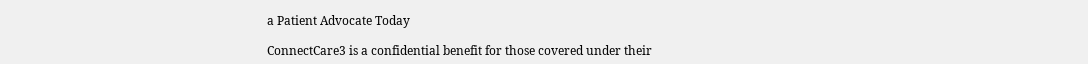a Patient Advocate Today

ConnectCare3 is a confidential benefit for those covered under their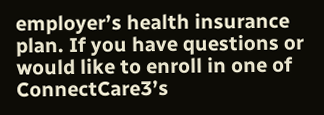employer’s health insurance plan. If you have questions or would like to enroll in one of ConnectCare3’s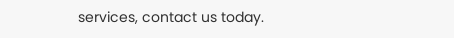services, contact us today.